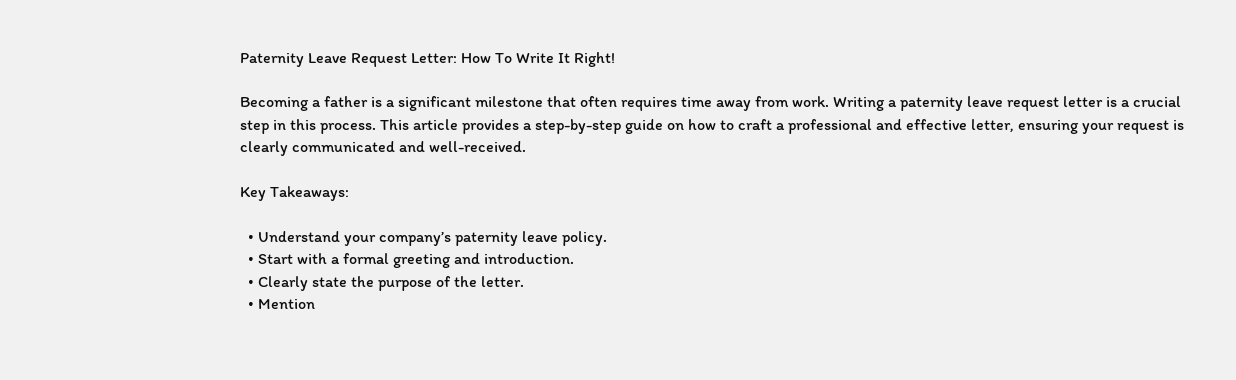Paternity Leave Request Letter: How To Write It Right!

Becoming a father is a significant milestone that often requires time away from work. Writing a paternity leave request letter is a crucial step in this process. This article provides a step-by-step guide on how to craft a professional and effective letter, ensuring your request is clearly communicated and well-received.

Key Takeaways:

  • Understand your company’s paternity leave policy.
  • Start with a formal greeting and introduction.
  • Clearly state the purpose of the letter.
  • Mention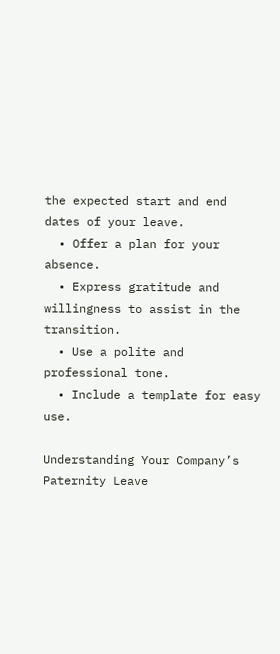the expected start and end dates of your leave.
  • Offer a plan for your absence.
  • Express gratitude and willingness to assist in the transition.
  • Use a polite and professional tone.
  • Include a template for easy use.

Understanding Your Company’s Paternity Leave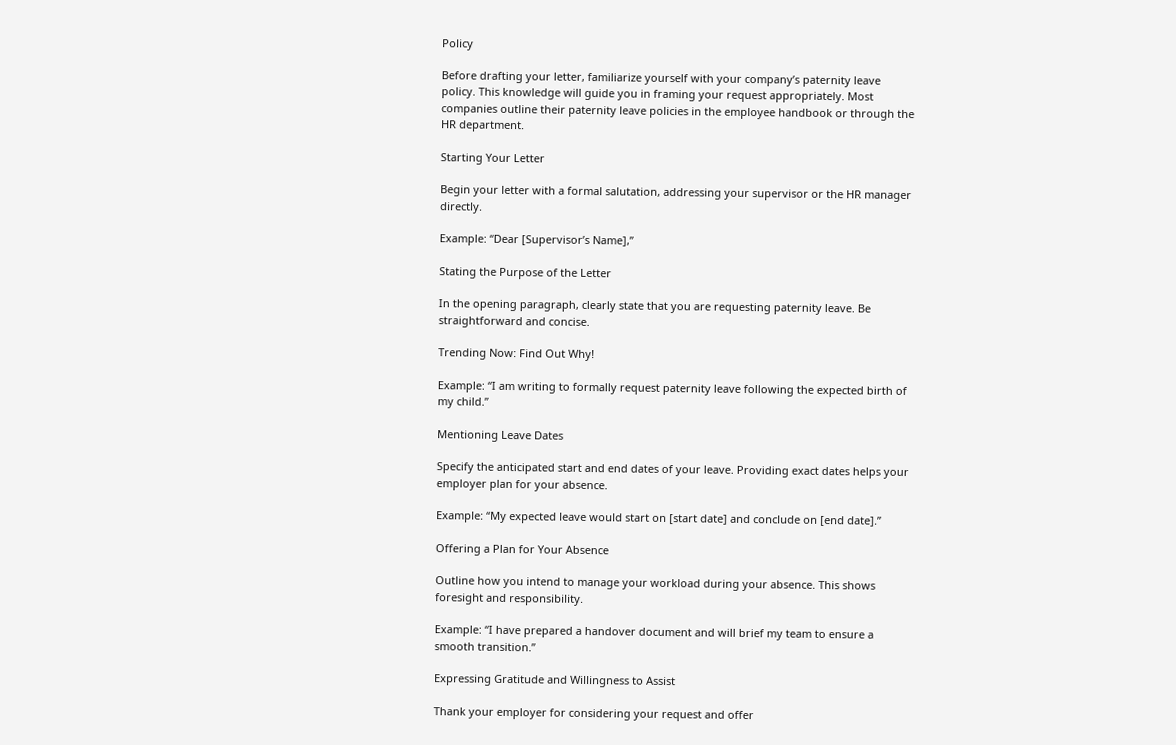Policy

Before drafting your letter, familiarize yourself with your company’s paternity leave policy. This knowledge will guide you in framing your request appropriately. Most companies outline their paternity leave policies in the employee handbook or through the HR department.

Starting Your Letter

Begin your letter with a formal salutation, addressing your supervisor or the HR manager directly.

Example: “Dear [Supervisor’s Name],”

Stating the Purpose of the Letter

In the opening paragraph, clearly state that you are requesting paternity leave. Be straightforward and concise.

Trending Now: Find Out Why!

Example: “I am writing to formally request paternity leave following the expected birth of my child.”

Mentioning Leave Dates

Specify the anticipated start and end dates of your leave. Providing exact dates helps your employer plan for your absence.

Example: “My expected leave would start on [start date] and conclude on [end date].”

Offering a Plan for Your Absence

Outline how you intend to manage your workload during your absence. This shows foresight and responsibility.

Example: “I have prepared a handover document and will brief my team to ensure a smooth transition.”

Expressing Gratitude and Willingness to Assist

Thank your employer for considering your request and offer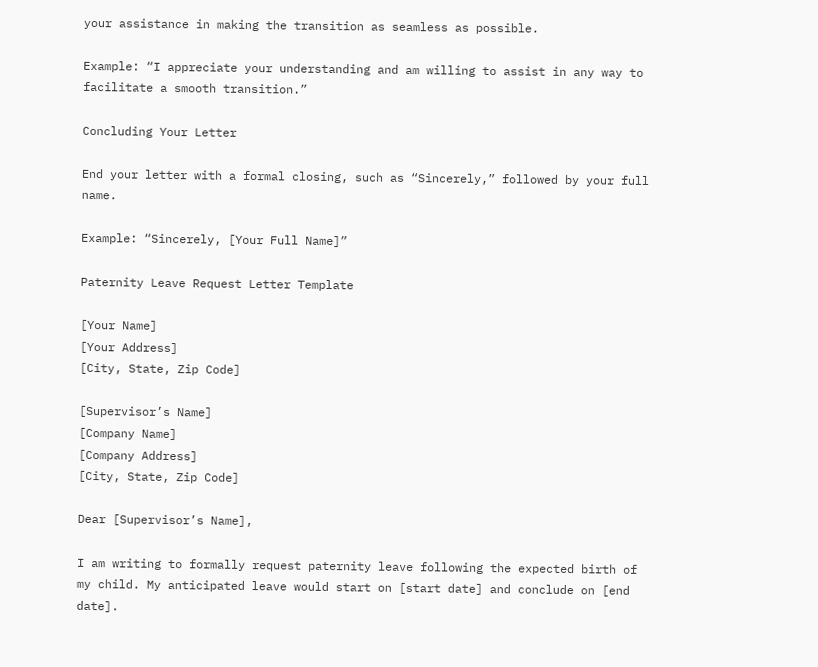your assistance in making the transition as seamless as possible.

Example: “I appreciate your understanding and am willing to assist in any way to facilitate a smooth transition.”

Concluding Your Letter

End your letter with a formal closing, such as “Sincerely,” followed by your full name.

Example: “Sincerely, [Your Full Name]”

Paternity Leave Request Letter Template

[Your Name]
[Your Address]
[City, State, Zip Code]

[Supervisor’s Name]
[Company Name]
[Company Address]
[City, State, Zip Code]

Dear [Supervisor’s Name],

I am writing to formally request paternity leave following the expected birth of my child. My anticipated leave would start on [start date] and conclude on [end date].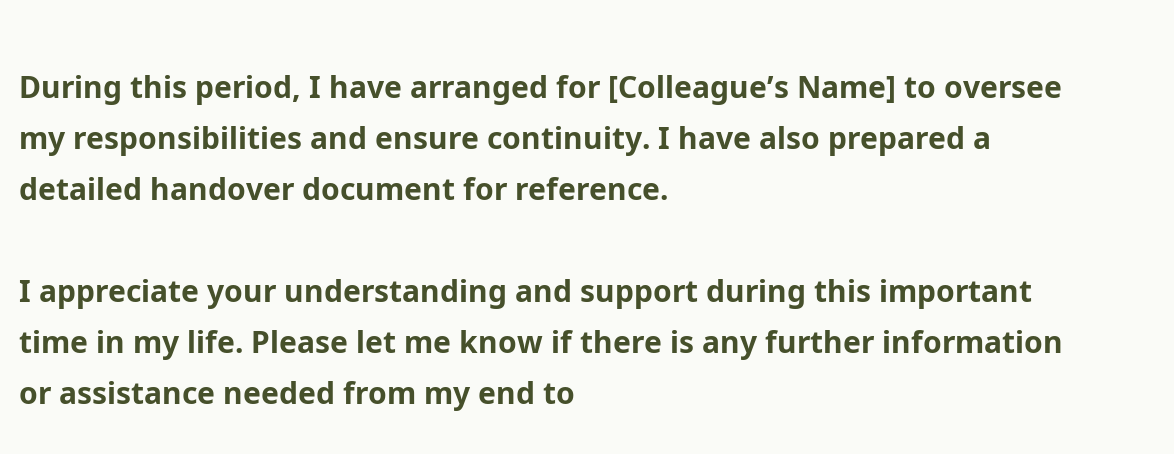During this period, I have arranged for [Colleague’s Name] to oversee my responsibilities and ensure continuity. I have also prepared a detailed handover document for reference.

I appreciate your understanding and support during this important time in my life. Please let me know if there is any further information or assistance needed from my end to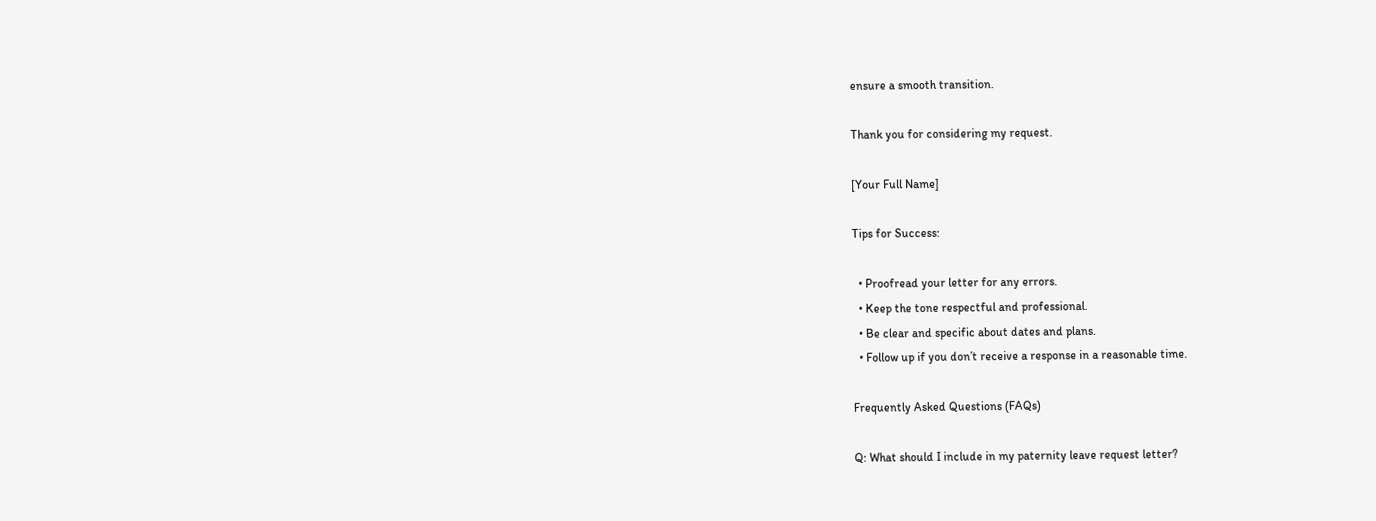ensure a smooth transition.

Thank you for considering my request.

[Your Full Name]

Tips for Success:

  • Proofread your letter for any errors.
  • Keep the tone respectful and professional.
  • Be clear and specific about dates and plans.
  • Follow up if you don’t receive a response in a reasonable time.

Frequently Asked Questions (FAQs)

Q: What should I include in my paternity leave request letter?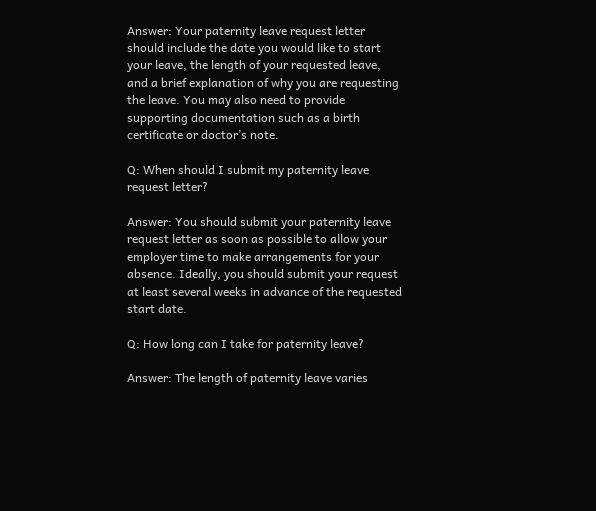Answer: Your paternity leave request letter should include the date you would like to start your leave, the length of your requested leave, and a brief explanation of why you are requesting the leave. You may also need to provide supporting documentation such as a birth certificate or doctor’s note.

Q: When should I submit my paternity leave request letter?

Answer: You should submit your paternity leave request letter as soon as possible to allow your employer time to make arrangements for your absence. Ideally, you should submit your request at least several weeks in advance of the requested start date.

Q: How long can I take for paternity leave?

Answer: The length of paternity leave varies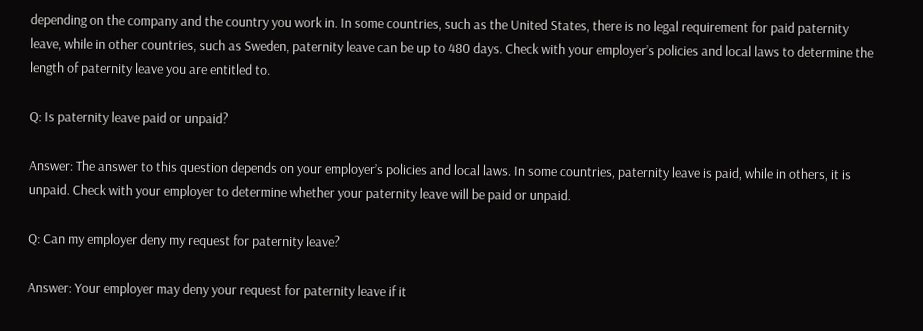depending on the company and the country you work in. In some countries, such as the United States, there is no legal requirement for paid paternity leave, while in other countries, such as Sweden, paternity leave can be up to 480 days. Check with your employer’s policies and local laws to determine the length of paternity leave you are entitled to.

Q: Is paternity leave paid or unpaid?

Answer: The answer to this question depends on your employer’s policies and local laws. In some countries, paternity leave is paid, while in others, it is unpaid. Check with your employer to determine whether your paternity leave will be paid or unpaid.

Q: Can my employer deny my request for paternity leave?

Answer: Your employer may deny your request for paternity leave if it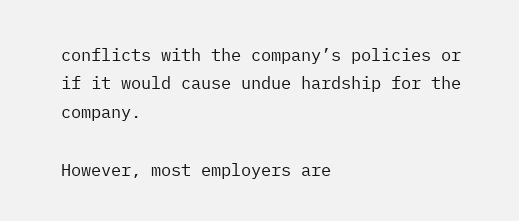conflicts with the company’s policies or if it would cause undue hardship for the company.

However, most employers are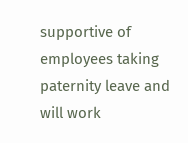supportive of employees taking paternity leave and will work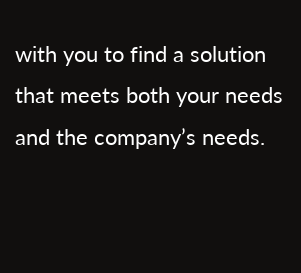with you to find a solution that meets both your needs and the company’s needs.